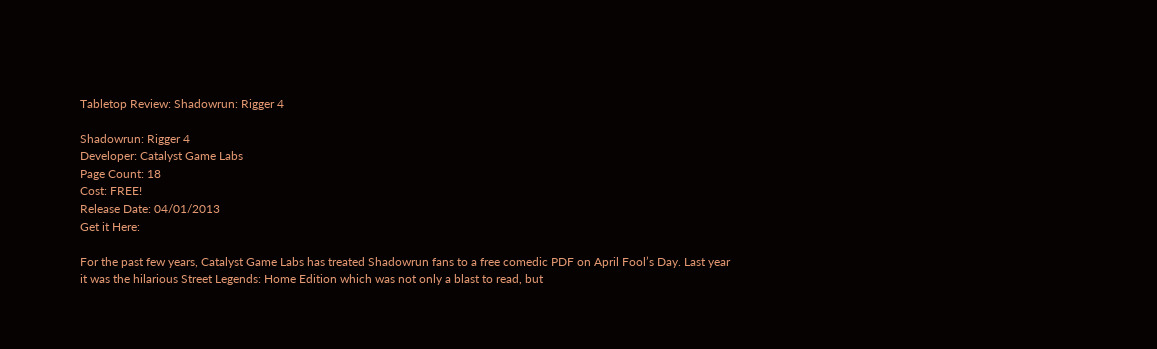Tabletop Review: Shadowrun: Rigger 4

Shadowrun: Rigger 4
Developer: Catalyst Game Labs
Page Count: 18
Cost: FREE!
Release Date: 04/01/2013
Get it Here:

For the past few years, Catalyst Game Labs has treated Shadowrun fans to a free comedic PDF on April Fool’s Day. Last year it was the hilarious Street Legends: Home Edition which was not only a blast to read, but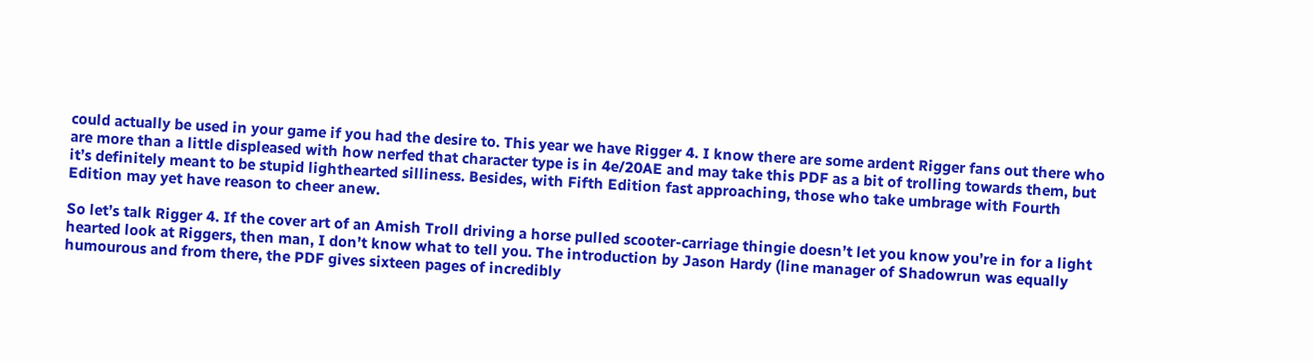could actually be used in your game if you had the desire to. This year we have Rigger 4. I know there are some ardent Rigger fans out there who are more than a little displeased with how nerfed that character type is in 4e/20AE and may take this PDF as a bit of trolling towards them, but it’s definitely meant to be stupid lighthearted silliness. Besides, with Fifth Edition fast approaching, those who take umbrage with Fourth Edition may yet have reason to cheer anew.

So let’s talk Rigger 4. If the cover art of an Amish Troll driving a horse pulled scooter-carriage thingie doesn’t let you know you’re in for a light hearted look at Riggers, then man, I don’t know what to tell you. The introduction by Jason Hardy (line manager of Shadowrun was equally humourous and from there, the PDF gives sixteen pages of incredibly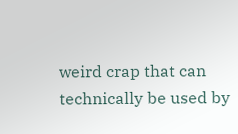weird crap that can technically be used by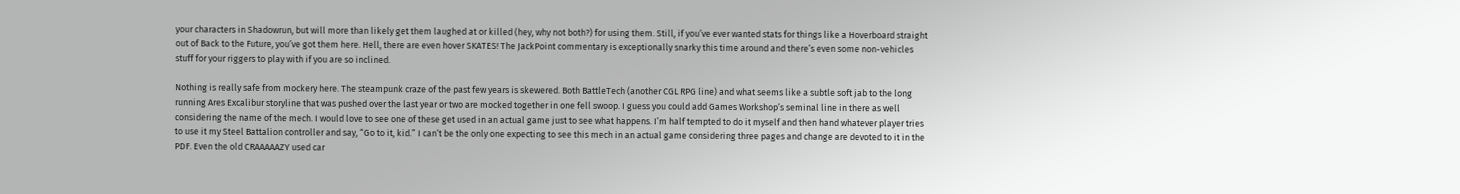your characters in Shadowrun, but will more than likely get them laughed at or killed (hey, why not both?) for using them. Still, if you’ve ever wanted stats for things like a Hoverboard straight out of Back to the Future, you’ve got them here. Hell, there are even hover SKATES! The JackPoint commentary is exceptionally snarky this time around and there’s even some non-vehicles stuff for your riggers to play with if you are so inclined.

Nothing is really safe from mockery here. The steampunk craze of the past few years is skewered. Both BattleTech (another CGL RPG line) and what seems like a subtle soft jab to the long running Ares Excalibur storyline that was pushed over the last year or two are mocked together in one fell swoop. I guess you could add Games Workshop’s seminal line in there as well considering the name of the mech. I would love to see one of these get used in an actual game just to see what happens. I’m half tempted to do it myself and then hand whatever player tries to use it my Steel Battalion controller and say, “Go to it, kid.” I can’t be the only one expecting to see this mech in an actual game considering three pages and change are devoted to it in the PDF. Even the old CRAAAAAZY used car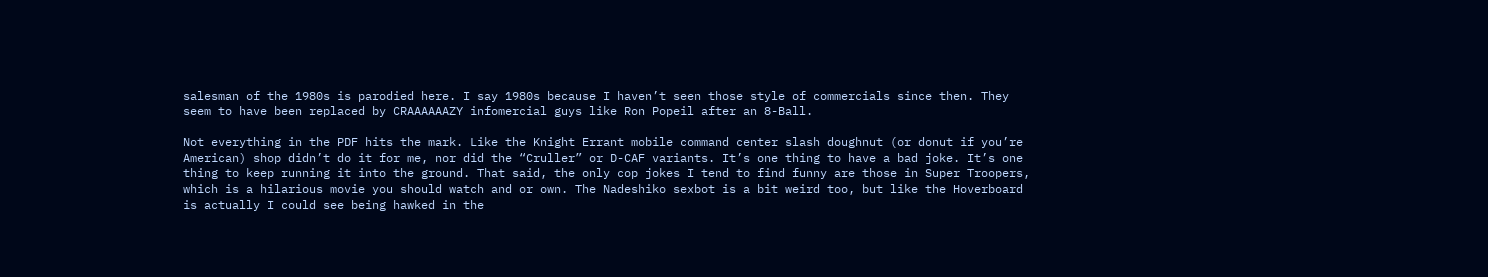salesman of the 1980s is parodied here. I say 1980s because I haven’t seen those style of commercials since then. They seem to have been replaced by CRAAAAAAZY infomercial guys like Ron Popeil after an 8-Ball.

Not everything in the PDF hits the mark. Like the Knight Errant mobile command center slash doughnut (or donut if you’re American) shop didn’t do it for me, nor did the “Cruller” or D-CAF variants. It’s one thing to have a bad joke. It’s one thing to keep running it into the ground. That said, the only cop jokes I tend to find funny are those in Super Troopers, which is a hilarious movie you should watch and or own. The Nadeshiko sexbot is a bit weird too, but like the Hoverboard is actually I could see being hawked in the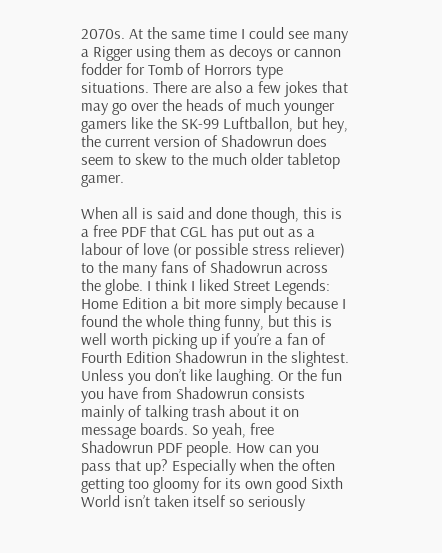2070s. At the same time I could see many a Rigger using them as decoys or cannon fodder for Tomb of Horrors type situations. There are also a few jokes that may go over the heads of much younger gamers like the SK-99 Luftballon, but hey, the current version of Shadowrun does seem to skew to the much older tabletop gamer.

When all is said and done though, this is a free PDF that CGL has put out as a labour of love (or possible stress reliever) to the many fans of Shadowrun across the globe. I think I liked Street Legends: Home Edition a bit more simply because I found the whole thing funny, but this is well worth picking up if you’re a fan of Fourth Edition Shadowrun in the slightest. Unless you don’t like laughing. Or the fun you have from Shadowrun consists mainly of talking trash about it on message boards. So yeah, free Shadowrun PDF people. How can you pass that up? Especially when the often getting too gloomy for its own good Sixth World isn’t taken itself so seriously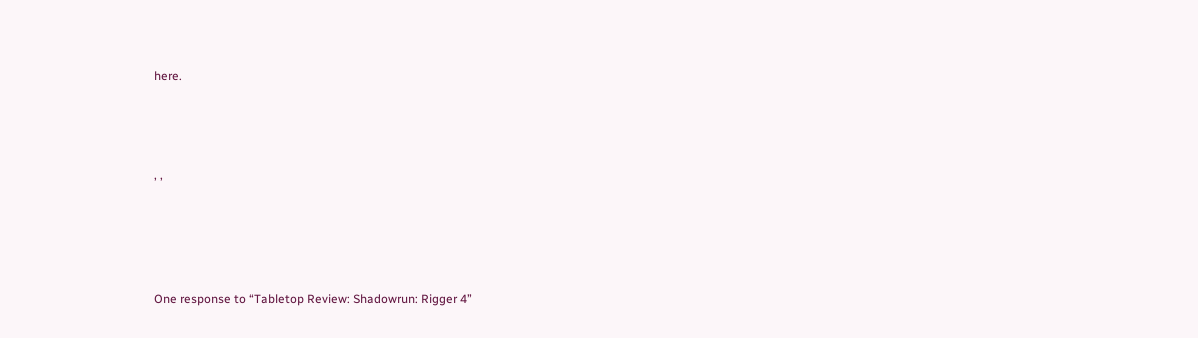here.



, ,




One response to “Tabletop Review: Shadowrun: Rigger 4”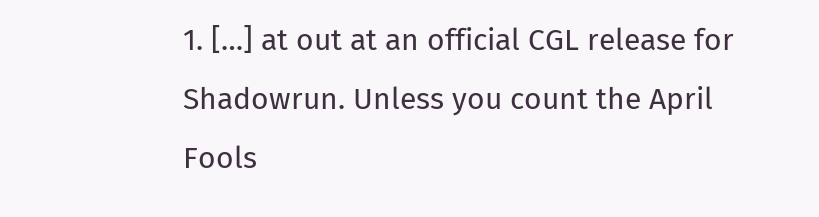1. […] at out at an official CGL release for Shadowrun. Unless you count the April Fools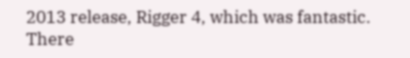2013 release, Rigger 4, which was fantastic. There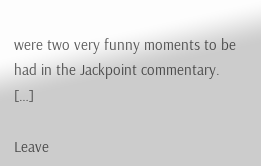were two very funny moments to be had in the Jackpoint commentary. […]

Leave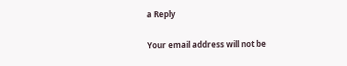a Reply

Your email address will not be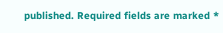published. Required fields are marked *